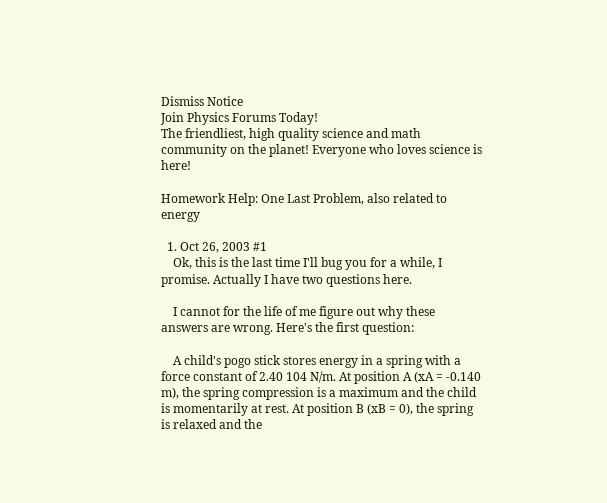Dismiss Notice
Join Physics Forums Today!
The friendliest, high quality science and math community on the planet! Everyone who loves science is here!

Homework Help: One Last Problem, also related to energy

  1. Oct 26, 2003 #1
    Ok, this is the last time I'll bug you for a while, I promise. Actually I have two questions here.

    I cannot for the life of me figure out why these answers are wrong. Here's the first question:

    A child's pogo stick stores energy in a spring with a force constant of 2.40 104 N/m. At position A (xA = -0.140 m), the spring compression is a maximum and the child is momentarily at rest. At position B (xB = 0), the spring is relaxed and the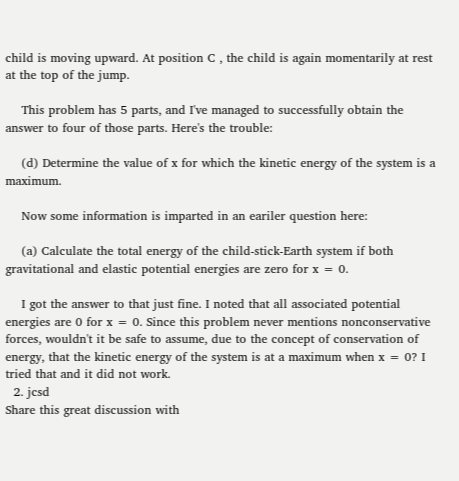child is moving upward. At position C , the child is again momentarily at rest at the top of the jump.

    This problem has 5 parts, and I've managed to successfully obtain the answer to four of those parts. Here's the trouble:

    (d) Determine the value of x for which the kinetic energy of the system is a maximum.

    Now some information is imparted in an eariler question here:

    (a) Calculate the total energy of the child-stick-Earth system if both gravitational and elastic potential energies are zero for x = 0.

    I got the answer to that just fine. I noted that all associated potential energies are 0 for x = 0. Since this problem never mentions nonconservative forces, wouldn't it be safe to assume, due to the concept of conservation of energy, that the kinetic energy of the system is at a maximum when x = 0? I tried that and it did not work.
  2. jcsd
Share this great discussion with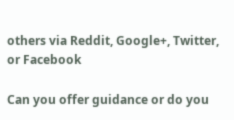others via Reddit, Google+, Twitter, or Facebook

Can you offer guidance or do you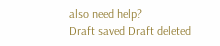also need help?
Draft saved Draft deleted